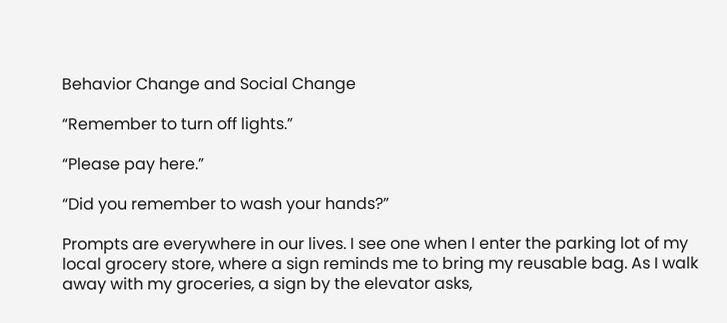Behavior Change and Social Change

“Remember to turn off lights.”

“Please pay here.”

“Did you remember to wash your hands?”

Prompts are everywhere in our lives. I see one when I enter the parking lot of my local grocery store, where a sign reminds me to bring my reusable bag. As I walk away with my groceries, a sign by the elevator asks,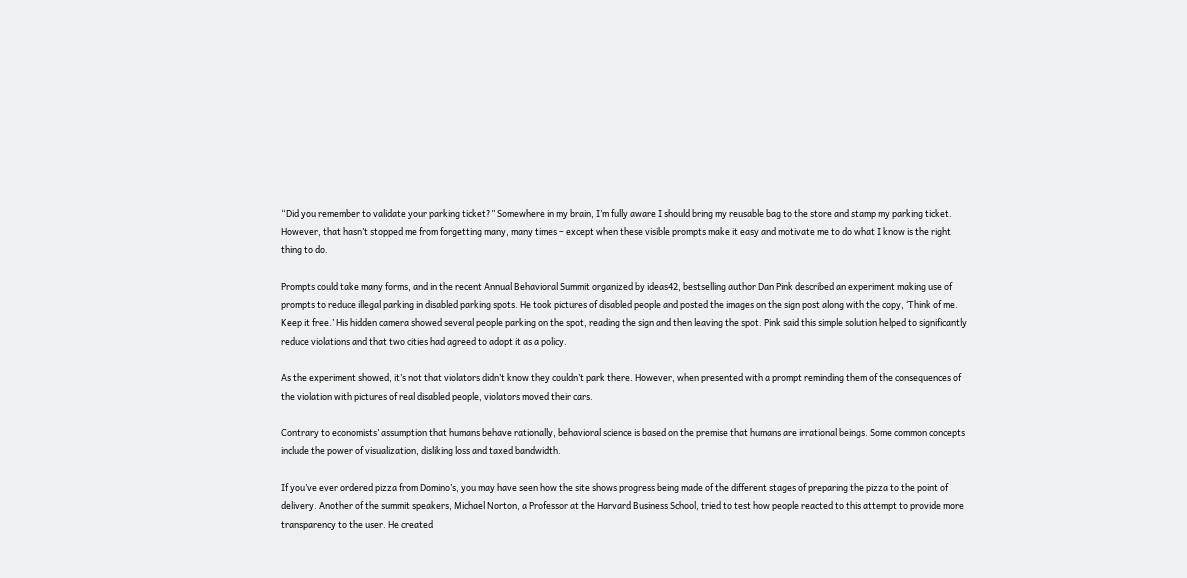“Did you remember to validate your parking ticket?” Somewhere in my brain, I’m fully aware I should bring my reusable bag to the store and stamp my parking ticket. However, that hasn’t stopped me from forgetting many, many times – except when these visible prompts make it easy and motivate me to do what I know is the right thing to do.

Prompts could take many forms, and in the recent Annual Behavioral Summit organized by ideas42, bestselling author Dan Pink described an experiment making use of prompts to reduce illegal parking in disabled parking spots. He took pictures of disabled people and posted the images on the sign post along with the copy, ‘Think of me. Keep it free.’ His hidden camera showed several people parking on the spot, reading the sign and then leaving the spot. Pink said this simple solution helped to significantly reduce violations and that two cities had agreed to adopt it as a policy.

As the experiment showed, it’s not that violators didn’t know they couldn’t park there. However, when presented with a prompt reminding them of the consequences of the violation with pictures of real disabled people, violators moved their cars.

Contrary to economists’ assumption that humans behave rationally, behavioral science is based on the premise that humans are irrational beings. Some common concepts include the power of visualization, disliking loss and taxed bandwidth.

If you’ve ever ordered pizza from Domino’s, you may have seen how the site shows progress being made of the different stages of preparing the pizza to the point of delivery. Another of the summit speakers, Michael Norton, a Professor at the Harvard Business School, tried to test how people reacted to this attempt to provide more transparency to the user. He created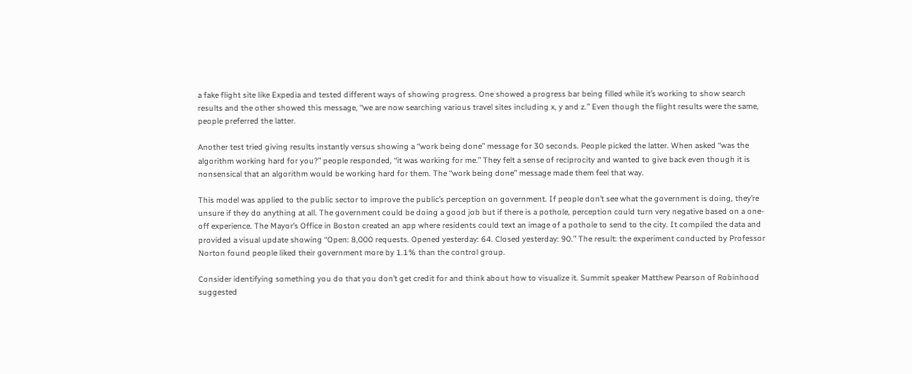a fake flight site like Expedia and tested different ways of showing progress. One showed a progress bar being filled while it’s working to show search results and the other showed this message, “we are now searching various travel sites including x, y and z.” Even though the flight results were the same, people preferred the latter.

Another test tried giving results instantly versus showing a “work being done” message for 30 seconds. People picked the latter. When asked “was the algorithm working hard for you?” people responded, “it was working for me.” They felt a sense of reciprocity and wanted to give back even though it is nonsensical that an algorithm would be working hard for them. The “work being done” message made them feel that way.

This model was applied to the public sector to improve the public’s perception on government. If people don’t see what the government is doing, they’re unsure if they do anything at all. The government could be doing a good job but if there is a pothole, perception could turn very negative based on a one-off experience. The Mayor’s Office in Boston created an app where residents could text an image of a pothole to send to the city. It compiled the data and provided a visual update showing “Open: 8,000 requests. Opened yesterday: 64. Closed yesterday: 90.” The result: the experiment conducted by Professor Norton found people liked their government more by 1.1% than the control group.

Consider identifying something you do that you don’t get credit for and think about how to visualize it. Summit speaker Matthew Pearson of Robinhood suggested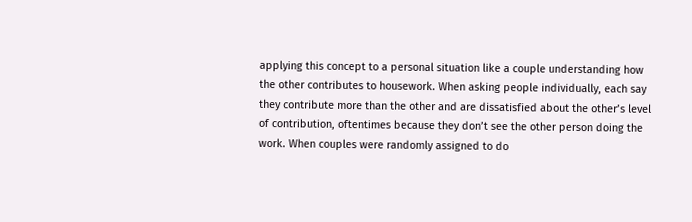applying this concept to a personal situation like a couple understanding how the other contributes to housework. When asking people individually, each say they contribute more than the other and are dissatisfied about the other’s level of contribution, oftentimes because they don’t see the other person doing the work. When couples were randomly assigned to do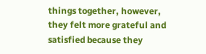things together, however, they felt more grateful and satisfied because they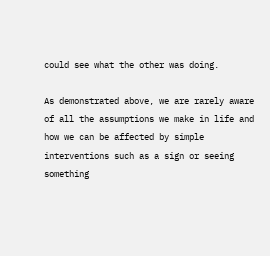could see what the other was doing.

As demonstrated above, we are rarely aware of all the assumptions we make in life and how we can be affected by simple interventions such as a sign or seeing something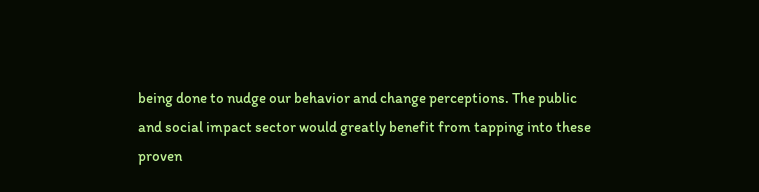being done to nudge our behavior and change perceptions. The public and social impact sector would greatly benefit from tapping into these proven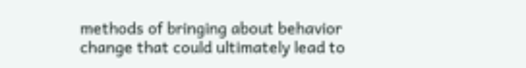methods of bringing about behavior change that could ultimately lead to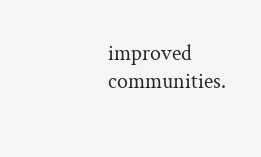improved communities.